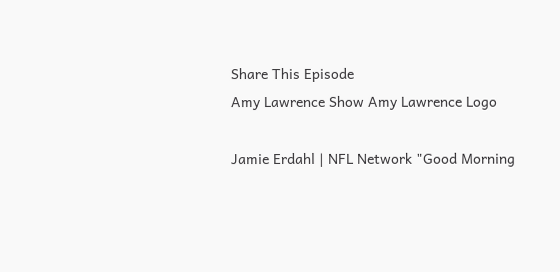Share This Episode
Amy Lawrence Show Amy Lawrence Logo

Jamie Erdahl | NFL Network "Good Morning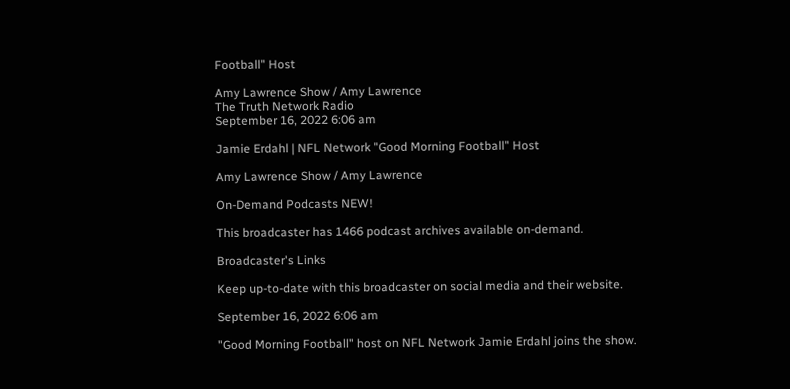Football" Host

Amy Lawrence Show / Amy Lawrence
The Truth Network Radio
September 16, 2022 6:06 am

Jamie Erdahl | NFL Network "Good Morning Football" Host

Amy Lawrence Show / Amy Lawrence

On-Demand Podcasts NEW!

This broadcaster has 1466 podcast archives available on-demand.

Broadcaster's Links

Keep up-to-date with this broadcaster on social media and their website.

September 16, 2022 6:06 am

"Good Morning Football" host on NFL Network Jamie Erdahl joins the show.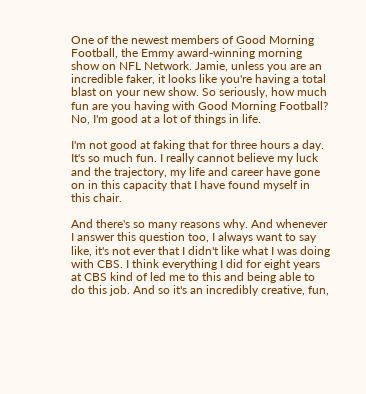One of the newest members of Good Morning Football, the Emmy award-winning morning show on NFL Network. Jamie, unless you are an incredible faker, it looks like you're having a total blast on your new show. So seriously, how much fun are you having with Good Morning Football? No, I'm good at a lot of things in life.

I'm not good at faking that for three hours a day. It's so much fun. I really cannot believe my luck and the trajectory, my life and career have gone on in this capacity that I have found myself in this chair.

And there's so many reasons why. And whenever I answer this question too, I always want to say like, it's not ever that I didn't like what I was doing with CBS. I think everything I did for eight years at CBS kind of led me to this and being able to do this job. And so it's an incredibly creative, fun,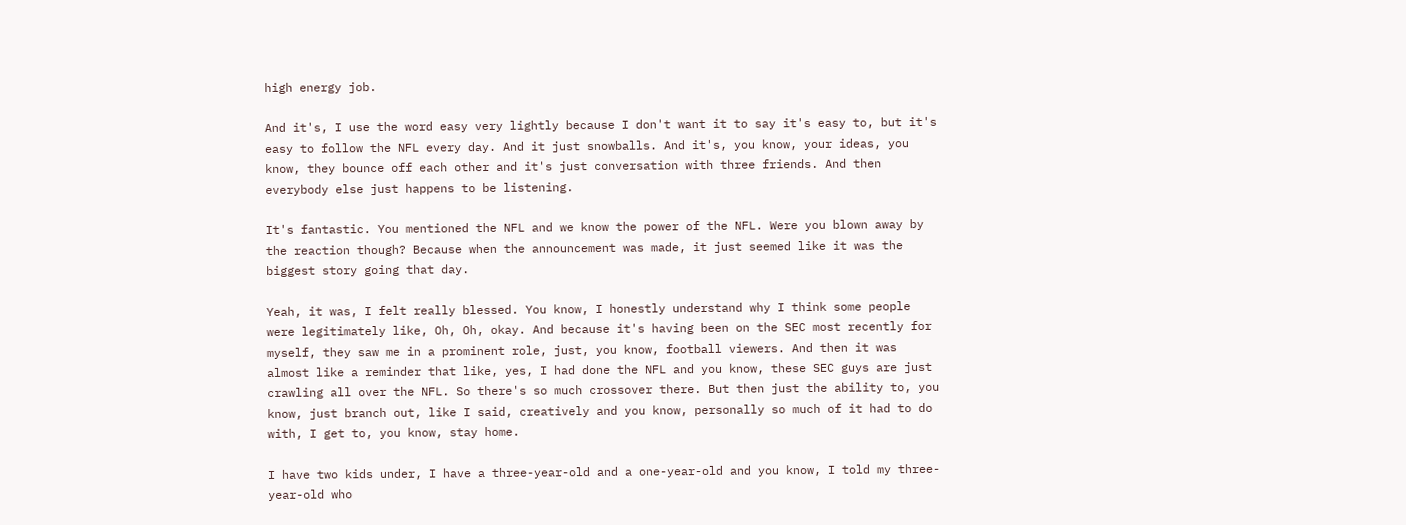high energy job.

And it's, I use the word easy very lightly because I don't want it to say it's easy to, but it's easy to follow the NFL every day. And it just snowballs. And it's, you know, your ideas, you know, they bounce off each other and it's just conversation with three friends. And then everybody else just happens to be listening.

It's fantastic. You mentioned the NFL and we know the power of the NFL. Were you blown away by the reaction though? Because when the announcement was made, it just seemed like it was the biggest story going that day.

Yeah, it was, I felt really blessed. You know, I honestly understand why I think some people were legitimately like, Oh, Oh, okay. And because it's having been on the SEC most recently for myself, they saw me in a prominent role, just, you know, football viewers. And then it was almost like a reminder that like, yes, I had done the NFL and you know, these SEC guys are just crawling all over the NFL. So there's so much crossover there. But then just the ability to, you know, just branch out, like I said, creatively and you know, personally so much of it had to do with, I get to, you know, stay home.

I have two kids under, I have a three-year-old and a one-year-old and you know, I told my three-year-old who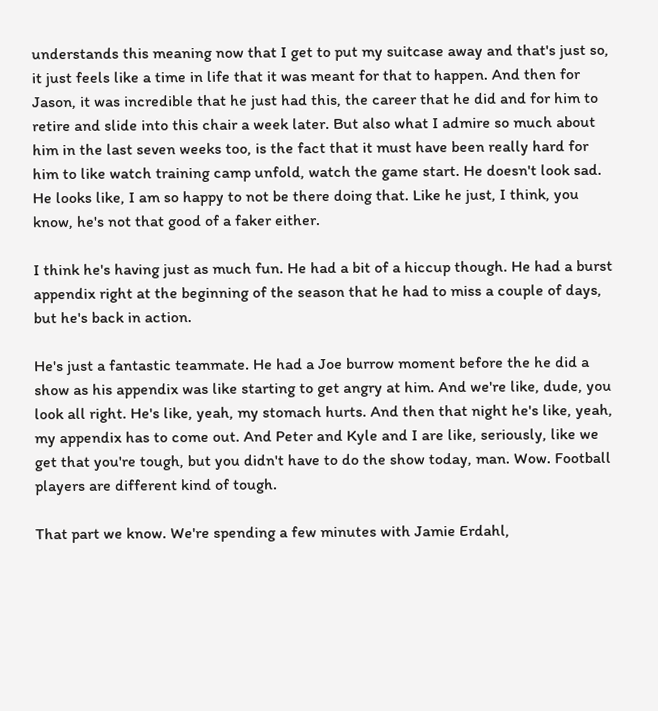understands this meaning now that I get to put my suitcase away and that's just so, it just feels like a time in life that it was meant for that to happen. And then for Jason, it was incredible that he just had this, the career that he did and for him to retire and slide into this chair a week later. But also what I admire so much about him in the last seven weeks too, is the fact that it must have been really hard for him to like watch training camp unfold, watch the game start. He doesn't look sad. He looks like, I am so happy to not be there doing that. Like he just, I think, you know, he's not that good of a faker either.

I think he's having just as much fun. He had a bit of a hiccup though. He had a burst appendix right at the beginning of the season that he had to miss a couple of days, but he's back in action.

He's just a fantastic teammate. He had a Joe burrow moment before the he did a show as his appendix was like starting to get angry at him. And we're like, dude, you look all right. He's like, yeah, my stomach hurts. And then that night he's like, yeah, my appendix has to come out. And Peter and Kyle and I are like, seriously, like we get that you're tough, but you didn't have to do the show today, man. Wow. Football players are different kind of tough.

That part we know. We're spending a few minutes with Jamie Erdahl,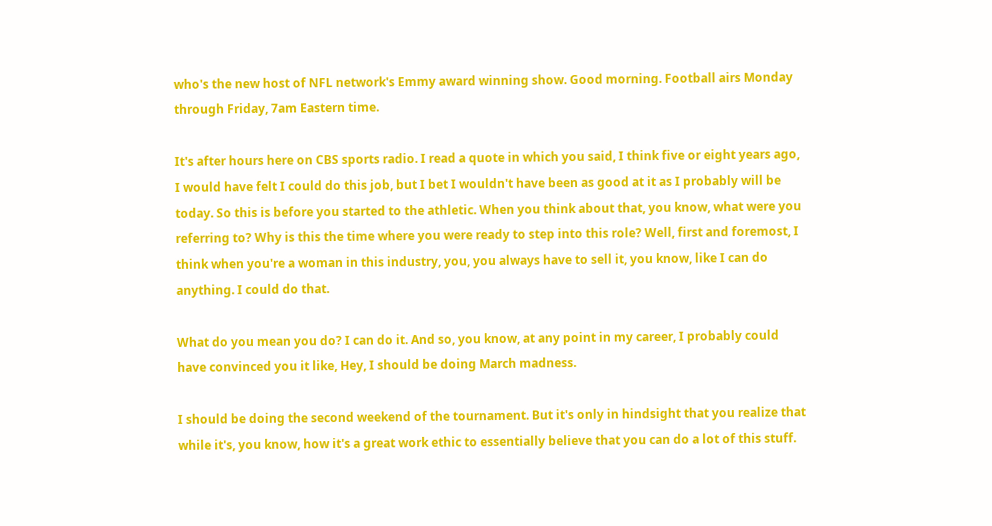who's the new host of NFL network's Emmy award winning show. Good morning. Football airs Monday through Friday, 7am Eastern time.

It's after hours here on CBS sports radio. I read a quote in which you said, I think five or eight years ago, I would have felt I could do this job, but I bet I wouldn't have been as good at it as I probably will be today. So this is before you started to the athletic. When you think about that, you know, what were you referring to? Why is this the time where you were ready to step into this role? Well, first and foremost, I think when you're a woman in this industry, you, you always have to sell it, you know, like I can do anything. I could do that.

What do you mean you do? I can do it. And so, you know, at any point in my career, I probably could have convinced you it like, Hey, I should be doing March madness.

I should be doing the second weekend of the tournament. But it's only in hindsight that you realize that while it's, you know, how it's a great work ethic to essentially believe that you can do a lot of this stuff.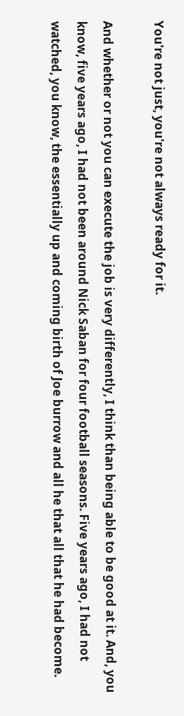You're not just, you're not always ready for it.

And whether or not you can execute the job is very differently, I think than being able to be good at it. And, you know, five years ago, I had not been around Nick Saban for four football seasons. Five years ago, I had not watched, you know, the essentially up and coming birth of Joe burrow and all he that all that he had become.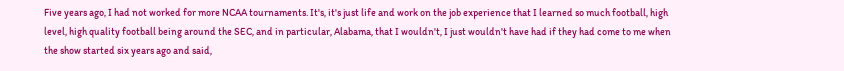Five years ago, I had not worked for more NCAA tournaments. It's, it's just life and work on the job experience that I learned so much football, high level, high quality football being around the SEC, and in particular, Alabama, that I wouldn't, I just wouldn't have had if they had come to me when the show started six years ago and said,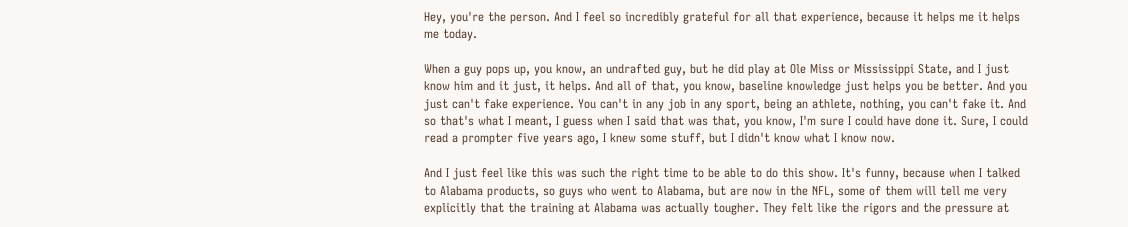Hey, you're the person. And I feel so incredibly grateful for all that experience, because it helps me it helps me today.

When a guy pops up, you know, an undrafted guy, but he did play at Ole Miss or Mississippi State, and I just know him and it just, it helps. And all of that, you know, baseline knowledge just helps you be better. And you just can't fake experience. You can't in any job in any sport, being an athlete, nothing, you can't fake it. And so that's what I meant, I guess when I said that was that, you know, I'm sure I could have done it. Sure, I could read a prompter five years ago, I knew some stuff, but I didn't know what I know now.

And I just feel like this was such the right time to be able to do this show. It's funny, because when I talked to Alabama products, so guys who went to Alabama, but are now in the NFL, some of them will tell me very explicitly that the training at Alabama was actually tougher. They felt like the rigors and the pressure at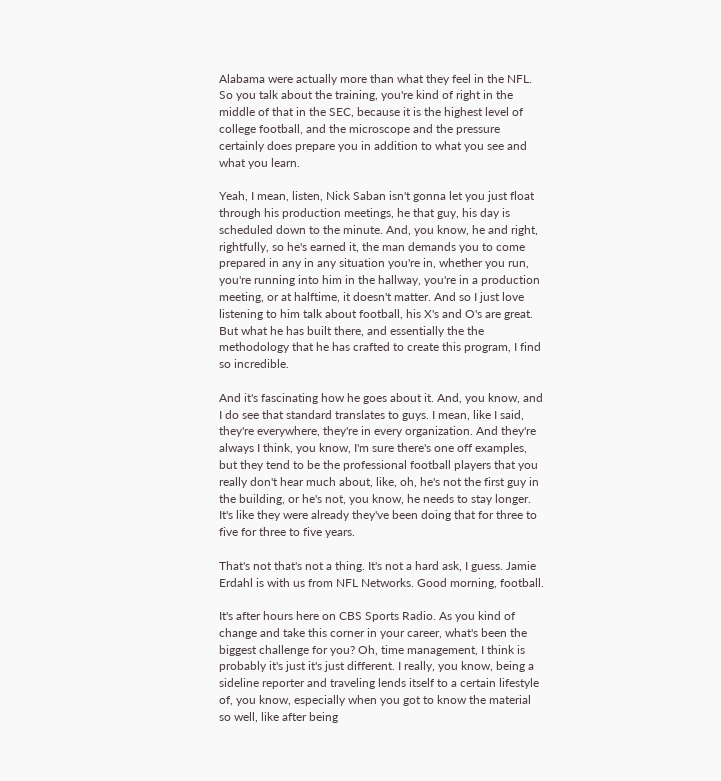Alabama were actually more than what they feel in the NFL. So you talk about the training, you're kind of right in the middle of that in the SEC, because it is the highest level of college football, and the microscope and the pressure certainly does prepare you in addition to what you see and what you learn.

Yeah, I mean, listen, Nick Saban isn't gonna let you just float through his production meetings, he that guy, his day is scheduled down to the minute. And, you know, he and right, rightfully, so he's earned it, the man demands you to come prepared in any in any situation you're in, whether you run, you're running into him in the hallway, you're in a production meeting, or at halftime, it doesn't matter. And so I just love listening to him talk about football, his X's and O's are great. But what he has built there, and essentially the the methodology that he has crafted to create this program, I find so incredible.

And it's fascinating how he goes about it. And, you know, and I do see that standard translates to guys. I mean, like I said, they're everywhere, they're in every organization. And they're always I think, you know, I'm sure there's one off examples, but they tend to be the professional football players that you really don't hear much about, like, oh, he's not the first guy in the building, or he's not, you know, he needs to stay longer. It's like they were already they've been doing that for three to five for three to five years.

That's not that's not a thing. It's not a hard ask, I guess. Jamie Erdahl is with us from NFL Networks. Good morning, football.

It's after hours here on CBS Sports Radio. As you kind of change and take this corner in your career, what's been the biggest challenge for you? Oh, time management, I think is probably it's just it's just different. I really, you know, being a sideline reporter and traveling lends itself to a certain lifestyle of, you know, especially when you got to know the material so well, like after being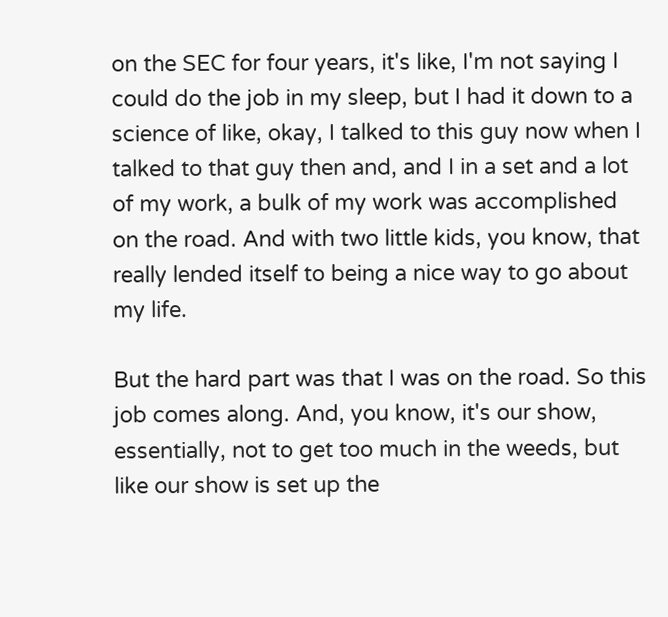on the SEC for four years, it's like, I'm not saying I could do the job in my sleep, but I had it down to a science of like, okay, I talked to this guy now when I talked to that guy then and, and I in a set and a lot of my work, a bulk of my work was accomplished on the road. And with two little kids, you know, that really lended itself to being a nice way to go about my life.

But the hard part was that I was on the road. So this job comes along. And, you know, it's our show, essentially, not to get too much in the weeds, but like our show is set up the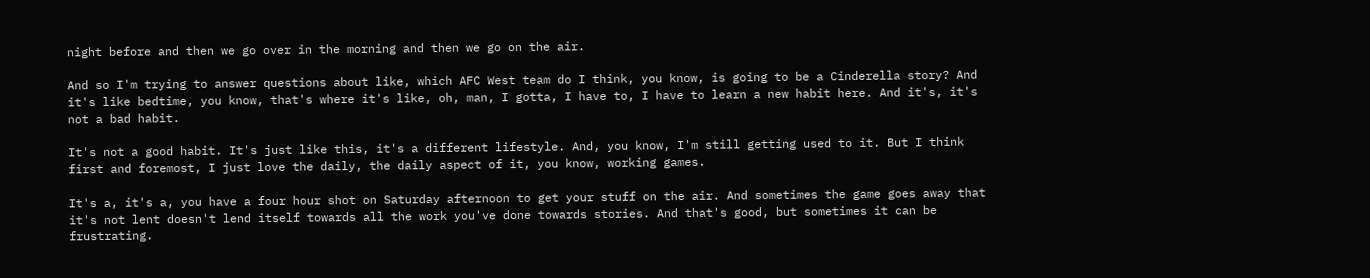night before and then we go over in the morning and then we go on the air.

And so I'm trying to answer questions about like, which AFC West team do I think, you know, is going to be a Cinderella story? And it's like bedtime, you know, that's where it's like, oh, man, I gotta, I have to, I have to learn a new habit here. And it's, it's not a bad habit.

It's not a good habit. It's just like this, it's a different lifestyle. And, you know, I'm still getting used to it. But I think first and foremost, I just love the daily, the daily aspect of it, you know, working games.

It's a, it's a, you have a four hour shot on Saturday afternoon to get your stuff on the air. And sometimes the game goes away that it's not lent doesn't lend itself towards all the work you've done towards stories. And that's good, but sometimes it can be frustrating.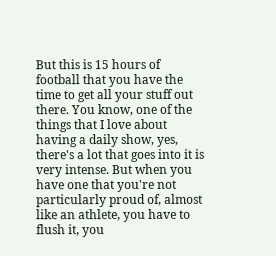But this is 15 hours of football that you have the time to get all your stuff out there. You know, one of the things that I love about having a daily show, yes, there's a lot that goes into it is very intense. But when you have one that you're not particularly proud of, almost like an athlete, you have to flush it, you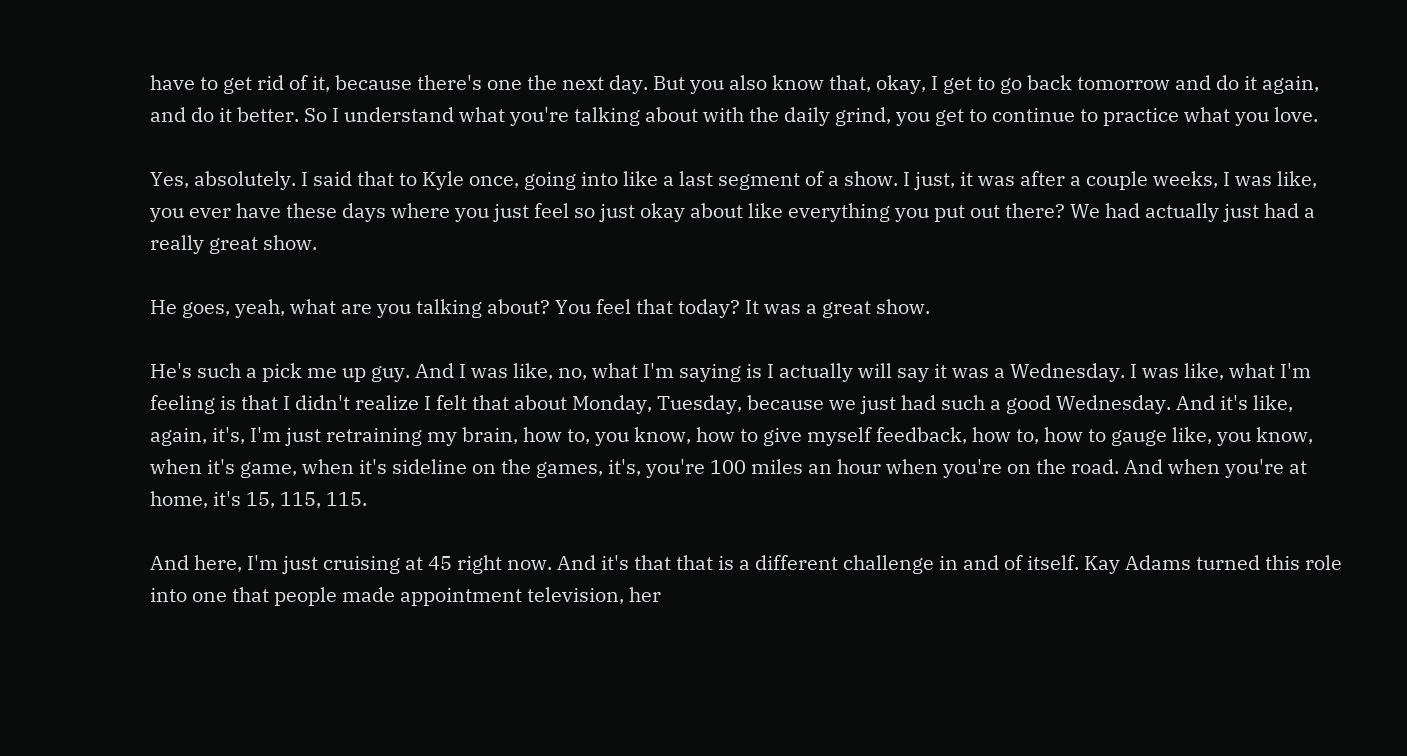have to get rid of it, because there's one the next day. But you also know that, okay, I get to go back tomorrow and do it again, and do it better. So I understand what you're talking about with the daily grind, you get to continue to practice what you love.

Yes, absolutely. I said that to Kyle once, going into like a last segment of a show. I just, it was after a couple weeks, I was like, you ever have these days where you just feel so just okay about like everything you put out there? We had actually just had a really great show.

He goes, yeah, what are you talking about? You feel that today? It was a great show.

He's such a pick me up guy. And I was like, no, what I'm saying is I actually will say it was a Wednesday. I was like, what I'm feeling is that I didn't realize I felt that about Monday, Tuesday, because we just had such a good Wednesday. And it's like, again, it's, I'm just retraining my brain, how to, you know, how to give myself feedback, how to, how to gauge like, you know, when it's game, when it's sideline on the games, it's, you're 100 miles an hour when you're on the road. And when you're at home, it's 15, 115, 115.

And here, I'm just cruising at 45 right now. And it's that that is a different challenge in and of itself. Kay Adams turned this role into one that people made appointment television, her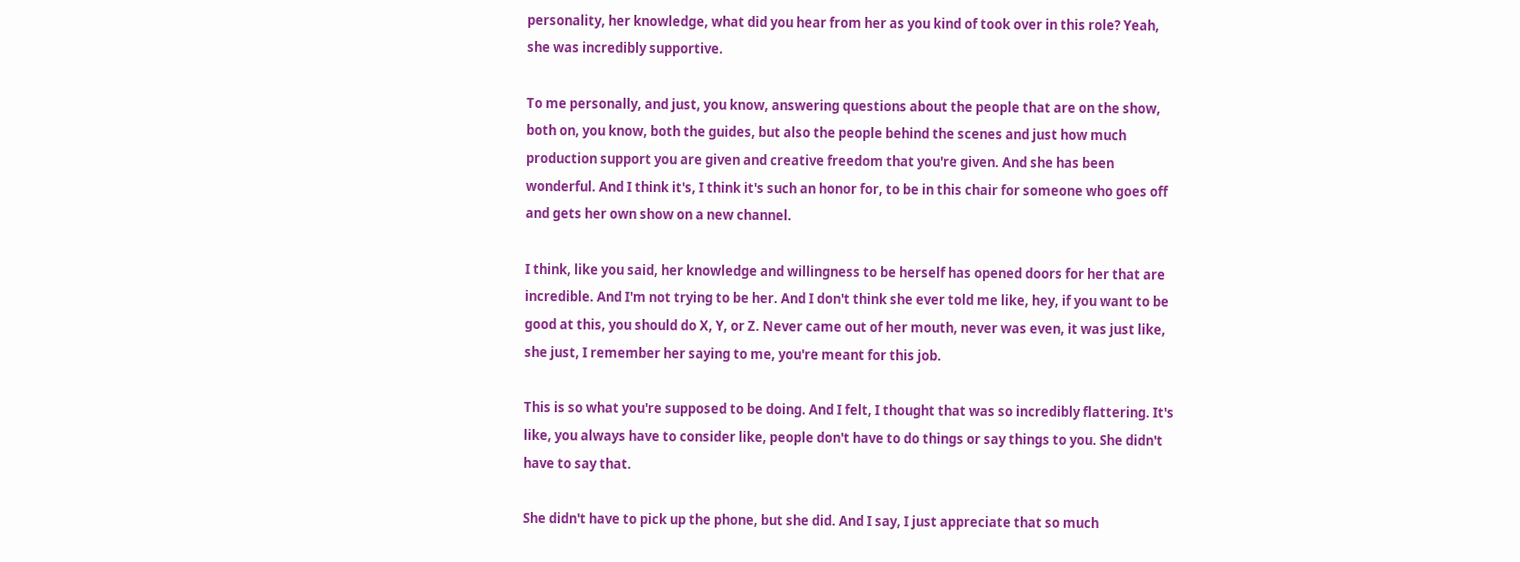personality, her knowledge, what did you hear from her as you kind of took over in this role? Yeah, she was incredibly supportive.

To me personally, and just, you know, answering questions about the people that are on the show, both on, you know, both the guides, but also the people behind the scenes and just how much production support you are given and creative freedom that you're given. And she has been wonderful. And I think it's, I think it's such an honor for, to be in this chair for someone who goes off and gets her own show on a new channel.

I think, like you said, her knowledge and willingness to be herself has opened doors for her that are incredible. And I'm not trying to be her. And I don't think she ever told me like, hey, if you want to be good at this, you should do X, Y, or Z. Never came out of her mouth, never was even, it was just like, she just, I remember her saying to me, you're meant for this job.

This is so what you're supposed to be doing. And I felt, I thought that was so incredibly flattering. It's like, you always have to consider like, people don't have to do things or say things to you. She didn't have to say that.

She didn't have to pick up the phone, but she did. And I say, I just appreciate that so much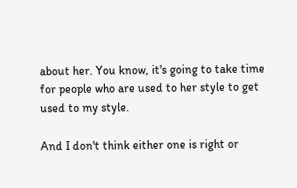about her. You know, it's going to take time for people who are used to her style to get used to my style.

And I don't think either one is right or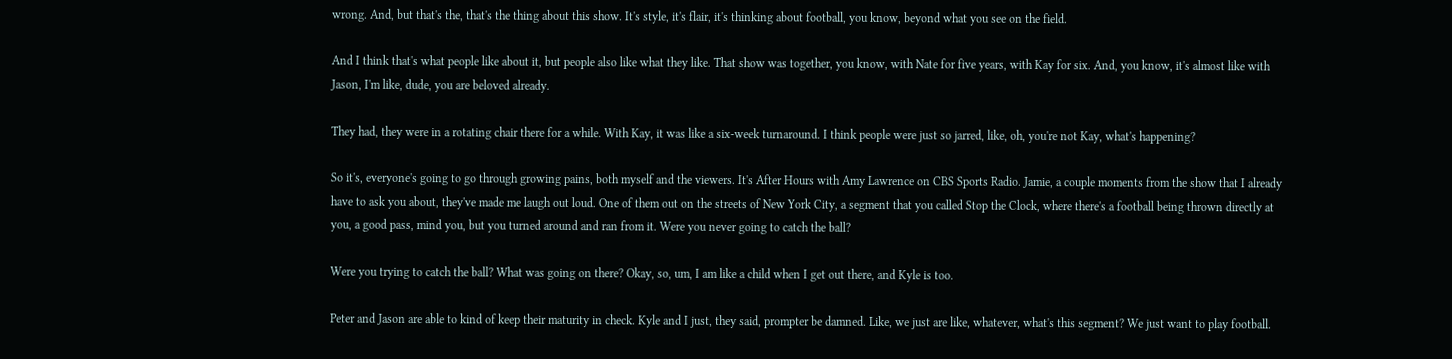wrong. And, but that's the, that's the thing about this show. It's style, it's flair, it's thinking about football, you know, beyond what you see on the field.

And I think that's what people like about it, but people also like what they like. That show was together, you know, with Nate for five years, with Kay for six. And, you know, it's almost like with Jason, I'm like, dude, you are beloved already.

They had, they were in a rotating chair there for a while. With Kay, it was like a six-week turnaround. I think people were just so jarred, like, oh, you're not Kay, what's happening?

So it's, everyone's going to go through growing pains, both myself and the viewers. It's After Hours with Amy Lawrence on CBS Sports Radio. Jamie, a couple moments from the show that I already have to ask you about, they've made me laugh out loud. One of them out on the streets of New York City, a segment that you called Stop the Clock, where there's a football being thrown directly at you, a good pass, mind you, but you turned around and ran from it. Were you never going to catch the ball?

Were you trying to catch the ball? What was going on there? Okay, so, um, I am like a child when I get out there, and Kyle is too.

Peter and Jason are able to kind of keep their maturity in check. Kyle and I just, they said, prompter be damned. Like, we just are like, whatever, what's this segment? We just want to play football.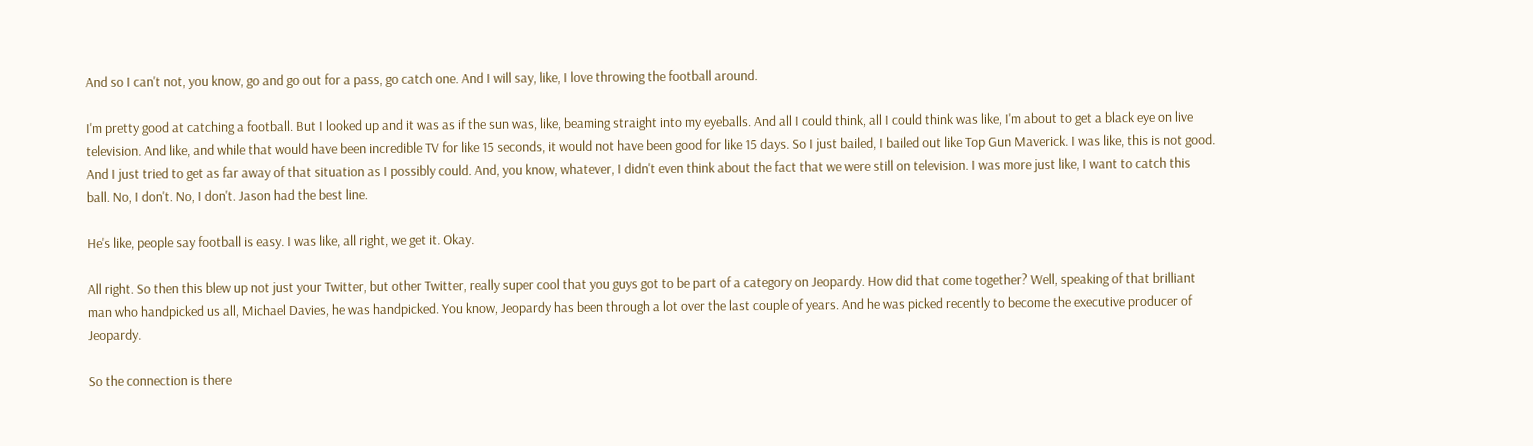And so I can't not, you know, go and go out for a pass, go catch one. And I will say, like, I love throwing the football around.

I'm pretty good at catching a football. But I looked up and it was as if the sun was, like, beaming straight into my eyeballs. And all I could think, all I could think was like, I'm about to get a black eye on live television. And like, and while that would have been incredible TV for like 15 seconds, it would not have been good for like 15 days. So I just bailed, I bailed out like Top Gun Maverick. I was like, this is not good. And I just tried to get as far away of that situation as I possibly could. And, you know, whatever, I didn't even think about the fact that we were still on television. I was more just like, I want to catch this ball. No, I don't. No, I don't. Jason had the best line.

He's like, people say football is easy. I was like, all right, we get it. Okay.

All right. So then this blew up not just your Twitter, but other Twitter, really super cool that you guys got to be part of a category on Jeopardy. How did that come together? Well, speaking of that brilliant man who handpicked us all, Michael Davies, he was handpicked. You know, Jeopardy has been through a lot over the last couple of years. And he was picked recently to become the executive producer of Jeopardy.

So the connection is there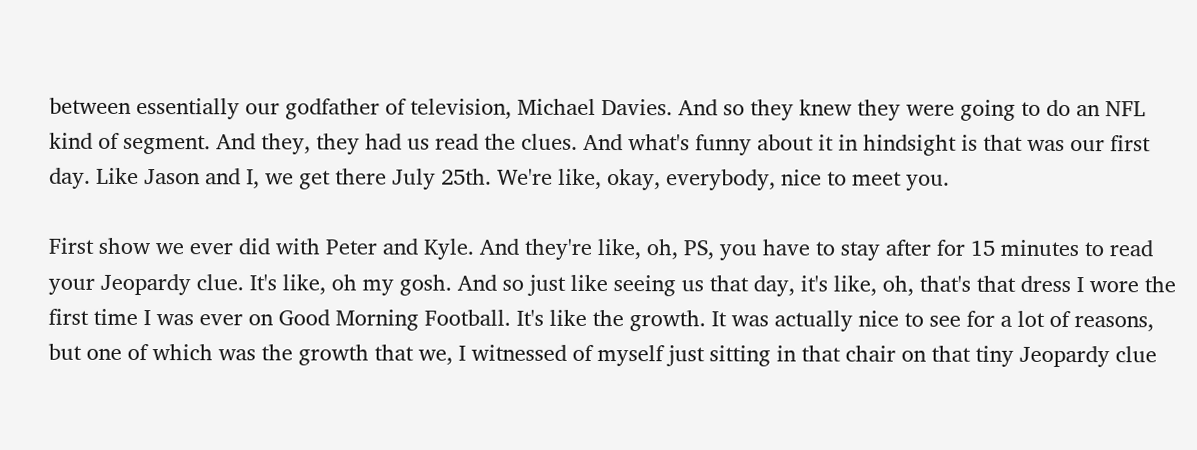between essentially our godfather of television, Michael Davies. And so they knew they were going to do an NFL kind of segment. And they, they had us read the clues. And what's funny about it in hindsight is that was our first day. Like Jason and I, we get there July 25th. We're like, okay, everybody, nice to meet you.

First show we ever did with Peter and Kyle. And they're like, oh, PS, you have to stay after for 15 minutes to read your Jeopardy clue. It's like, oh my gosh. And so just like seeing us that day, it's like, oh, that's that dress I wore the first time I was ever on Good Morning Football. It's like the growth. It was actually nice to see for a lot of reasons, but one of which was the growth that we, I witnessed of myself just sitting in that chair on that tiny Jeopardy clue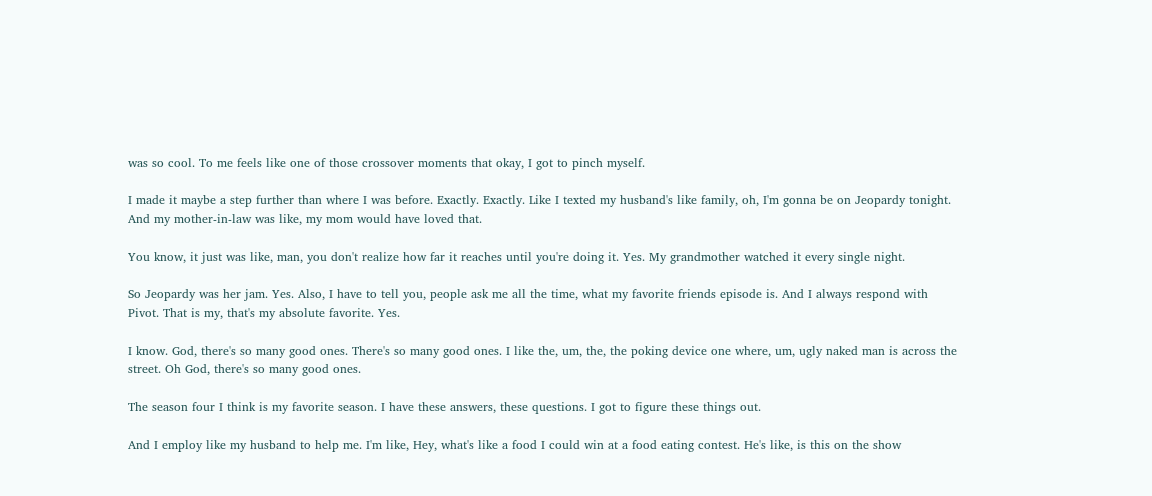was so cool. To me feels like one of those crossover moments that okay, I got to pinch myself.

I made it maybe a step further than where I was before. Exactly. Exactly. Like I texted my husband's like family, oh, I'm gonna be on Jeopardy tonight. And my mother-in-law was like, my mom would have loved that.

You know, it just was like, man, you don't realize how far it reaches until you're doing it. Yes. My grandmother watched it every single night.

So Jeopardy was her jam. Yes. Also, I have to tell you, people ask me all the time, what my favorite friends episode is. And I always respond with Pivot. That is my, that's my absolute favorite. Yes.

I know. God, there's so many good ones. There's so many good ones. I like the, um, the, the poking device one where, um, ugly naked man is across the street. Oh God, there's so many good ones.

The season four I think is my favorite season. I have these answers, these questions. I got to figure these things out.

And I employ like my husband to help me. I'm like, Hey, what's like a food I could win at a food eating contest. He's like, is this on the show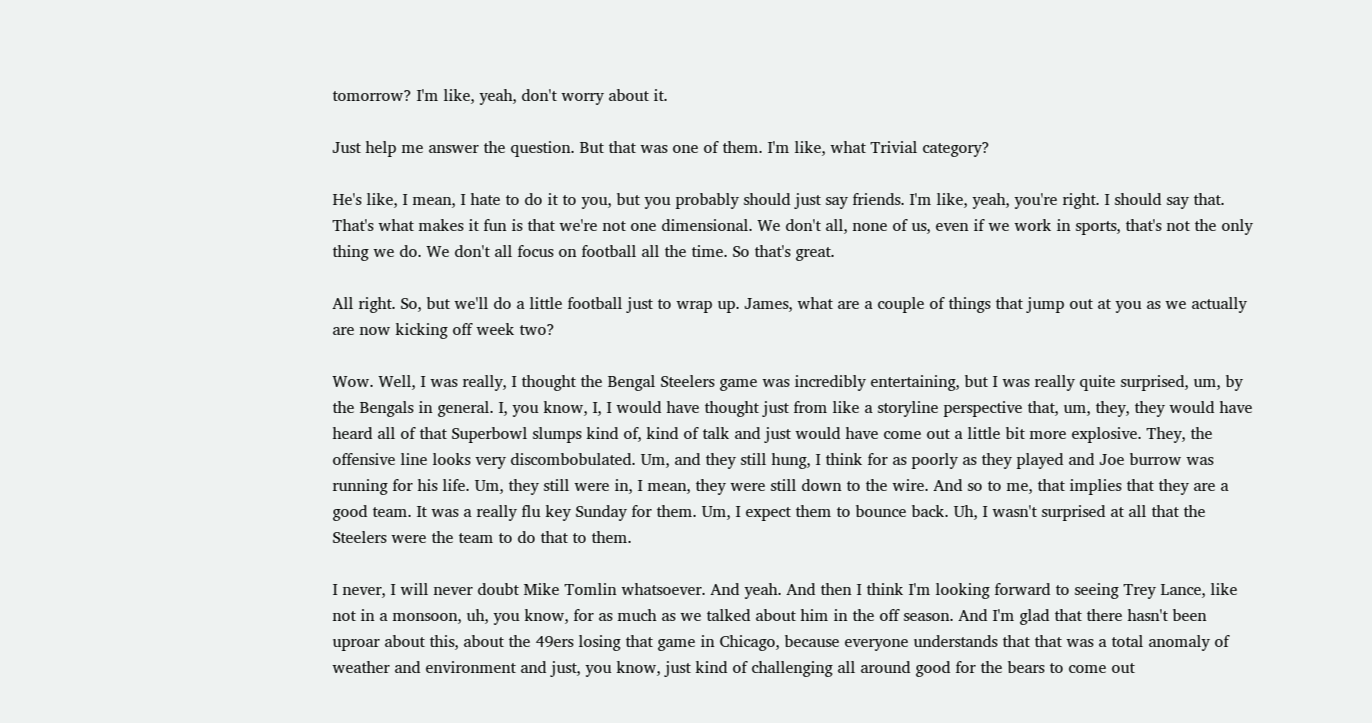tomorrow? I'm like, yeah, don't worry about it.

Just help me answer the question. But that was one of them. I'm like, what Trivial category?

He's like, I mean, I hate to do it to you, but you probably should just say friends. I'm like, yeah, you're right. I should say that. That's what makes it fun is that we're not one dimensional. We don't all, none of us, even if we work in sports, that's not the only thing we do. We don't all focus on football all the time. So that's great.

All right. So, but we'll do a little football just to wrap up. James, what are a couple of things that jump out at you as we actually are now kicking off week two?

Wow. Well, I was really, I thought the Bengal Steelers game was incredibly entertaining, but I was really quite surprised, um, by the Bengals in general. I, you know, I, I would have thought just from like a storyline perspective that, um, they, they would have heard all of that Superbowl slumps kind of, kind of talk and just would have come out a little bit more explosive. They, the offensive line looks very discombobulated. Um, and they still hung, I think for as poorly as they played and Joe burrow was running for his life. Um, they still were in, I mean, they were still down to the wire. And so to me, that implies that they are a good team. It was a really flu key Sunday for them. Um, I expect them to bounce back. Uh, I wasn't surprised at all that the Steelers were the team to do that to them.

I never, I will never doubt Mike Tomlin whatsoever. And yeah. And then I think I'm looking forward to seeing Trey Lance, like not in a monsoon, uh, you know, for as much as we talked about him in the off season. And I'm glad that there hasn't been uproar about this, about the 49ers losing that game in Chicago, because everyone understands that that was a total anomaly of weather and environment and just, you know, just kind of challenging all around good for the bears to come out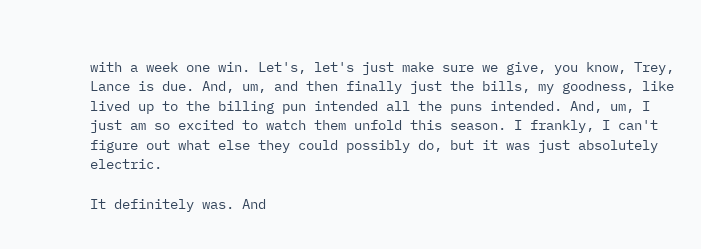with a week one win. Let's, let's just make sure we give, you know, Trey, Lance is due. And, um, and then finally just the bills, my goodness, like lived up to the billing pun intended all the puns intended. And, um, I just am so excited to watch them unfold this season. I frankly, I can't figure out what else they could possibly do, but it was just absolutely electric.

It definitely was. And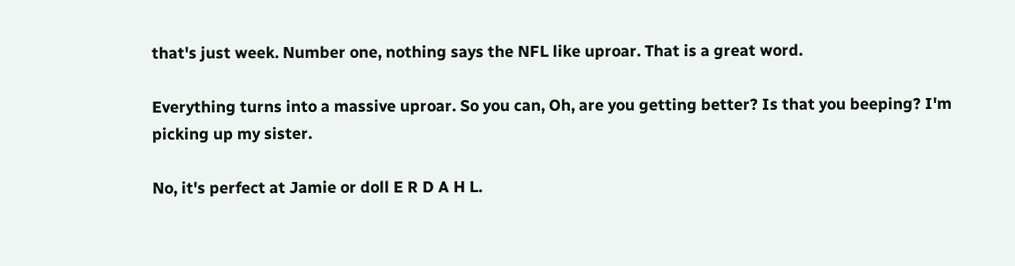that's just week. Number one, nothing says the NFL like uproar. That is a great word.

Everything turns into a massive uproar. So you can, Oh, are you getting better? Is that you beeping? I'm picking up my sister.

No, it's perfect at Jamie or doll E R D A H L.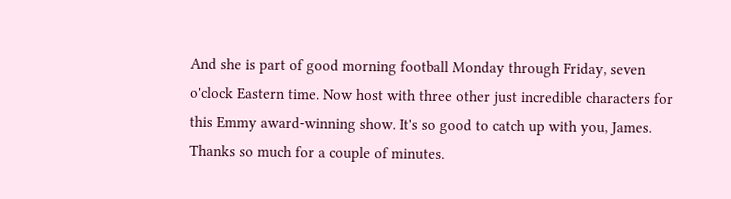And she is part of good morning football Monday through Friday, seven o'clock Eastern time. Now host with three other just incredible characters for this Emmy award-winning show. It's so good to catch up with you, James. Thanks so much for a couple of minutes.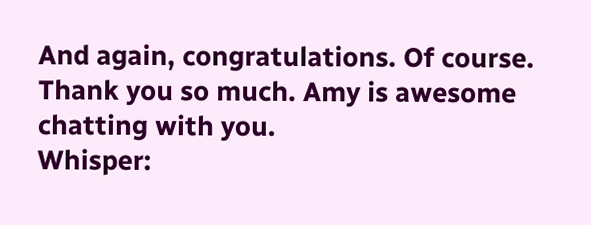And again, congratulations. Of course. Thank you so much. Amy is awesome chatting with you.
Whisper: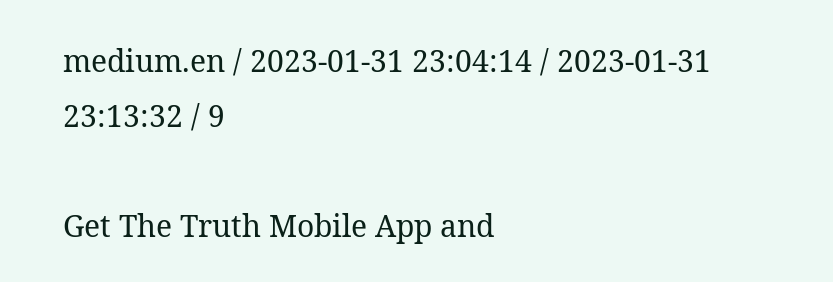medium.en / 2023-01-31 23:04:14 / 2023-01-31 23:13:32 / 9

Get The Truth Mobile App and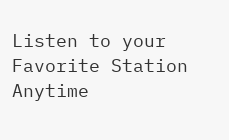Listen to your Favorite Station Anytime